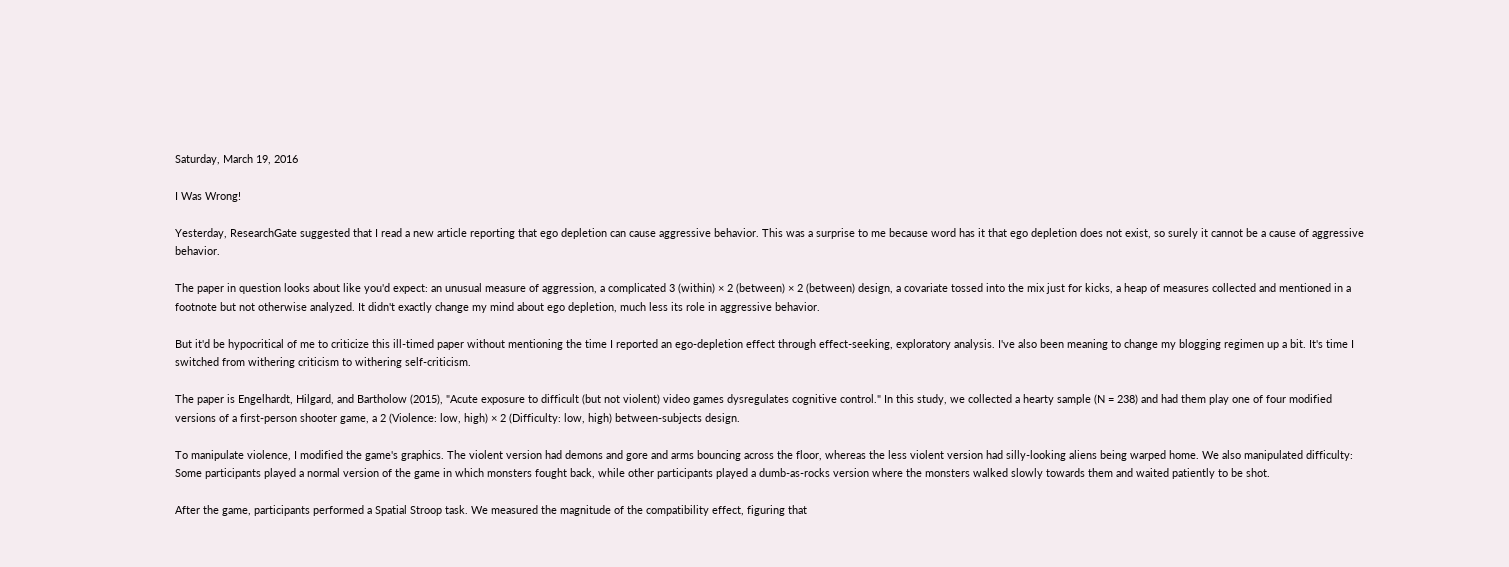Saturday, March 19, 2016

I Was Wrong!

Yesterday, ResearchGate suggested that I read a new article reporting that ego depletion can cause aggressive behavior. This was a surprise to me because word has it that ego depletion does not exist, so surely it cannot be a cause of aggressive behavior.

The paper in question looks about like you'd expect: an unusual measure of aggression, a complicated 3 (within) × 2 (between) × 2 (between) design, a covariate tossed into the mix just for kicks, a heap of measures collected and mentioned in a footnote but not otherwise analyzed. It didn't exactly change my mind about ego depletion, much less its role in aggressive behavior.

But it'd be hypocritical of me to criticize this ill-timed paper without mentioning the time I reported an ego-depletion effect through effect-seeking, exploratory analysis. I've also been meaning to change my blogging regimen up a bit. It's time I switched from withering criticism to withering self-criticism.

The paper is Engelhardt, Hilgard, and Bartholow (2015), "Acute exposure to difficult (but not violent) video games dysregulates cognitive control." In this study, we collected a hearty sample (N = 238) and had them play one of four modified versions of a first-person shooter game, a 2 (Violence: low, high) × 2 (Difficulty: low, high) between-subjects design.

To manipulate violence, I modified the game's graphics. The violent version had demons and gore and arms bouncing across the floor, whereas the less violent version had silly-looking aliens being warped home. We also manipulated difficulty: Some participants played a normal version of the game in which monsters fought back, while other participants played a dumb-as-rocks version where the monsters walked slowly towards them and waited patiently to be shot.

After the game, participants performed a Spatial Stroop task. We measured the magnitude of the compatibility effect, figuring that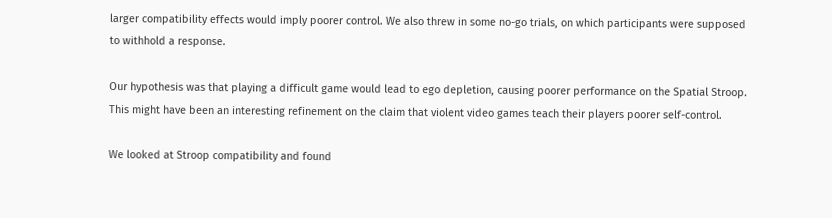larger compatibility effects would imply poorer control. We also threw in some no-go trials, on which participants were supposed to withhold a response.

Our hypothesis was that playing a difficult game would lead to ego depletion, causing poorer performance on the Spatial Stroop. This might have been an interesting refinement on the claim that violent video games teach their players poorer self-control.

We looked at Stroop compatibility and found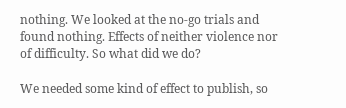nothing. We looked at the no-go trials and found nothing. Effects of neither violence nor of difficulty. So what did we do?

We needed some kind of effect to publish, so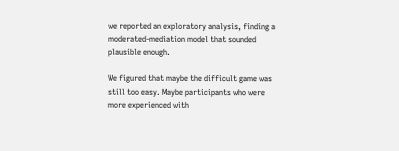we reported an exploratory analysis, finding a moderated-mediation model that sounded plausible enough.

We figured that maybe the difficult game was still too easy. Maybe participants who were more experienced with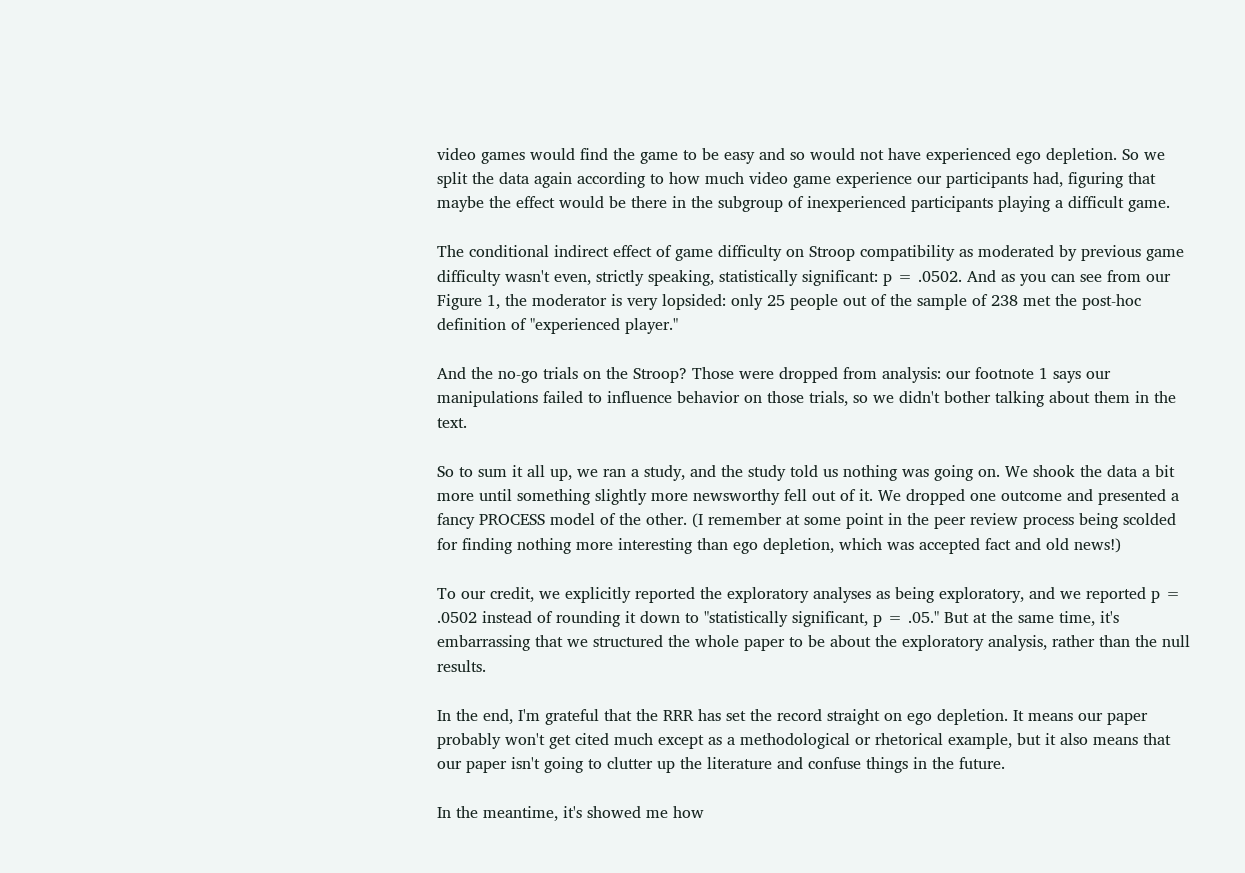video games would find the game to be easy and so would not have experienced ego depletion. So we split the data again according to how much video game experience our participants had, figuring that maybe the effect would be there in the subgroup of inexperienced participants playing a difficult game.

The conditional indirect effect of game difficulty on Stroop compatibility as moderated by previous game difficulty wasn't even, strictly speaking, statistically significant: p = .0502. And as you can see from our Figure 1, the moderator is very lopsided: only 25 people out of the sample of 238 met the post-hoc definition of "experienced player."

And the no-go trials on the Stroop? Those were dropped from analysis: our footnote 1 says our manipulations failed to influence behavior on those trials, so we didn't bother talking about them in the text.

So to sum it all up, we ran a study, and the study told us nothing was going on. We shook the data a bit more until something slightly more newsworthy fell out of it. We dropped one outcome and presented a fancy PROCESS model of the other. (I remember at some point in the peer review process being scolded for finding nothing more interesting than ego depletion, which was accepted fact and old news!)

To our credit, we explicitly reported the exploratory analyses as being exploratory, and we reported p = .0502 instead of rounding it down to "statistically significant, p = .05." But at the same time, it's embarrassing that we structured the whole paper to be about the exploratory analysis, rather than the null results.

In the end, I'm grateful that the RRR has set the record straight on ego depletion. It means our paper probably won't get cited much except as a methodological or rhetorical example, but it also means that our paper isn't going to clutter up the literature and confuse things in the future.

In the meantime, it's showed me how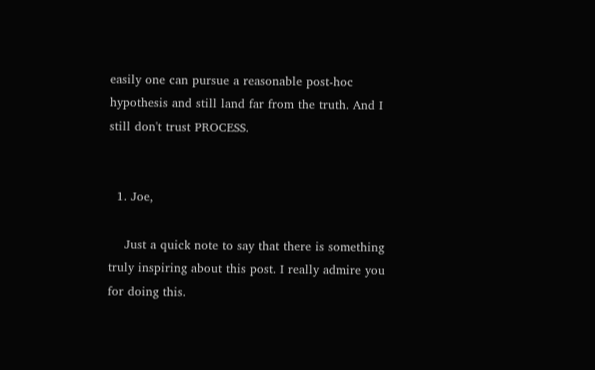easily one can pursue a reasonable post-hoc hypothesis and still land far from the truth. And I still don't trust PROCESS.


  1. Joe,

    Just a quick note to say that there is something truly inspiring about this post. I really admire you for doing this.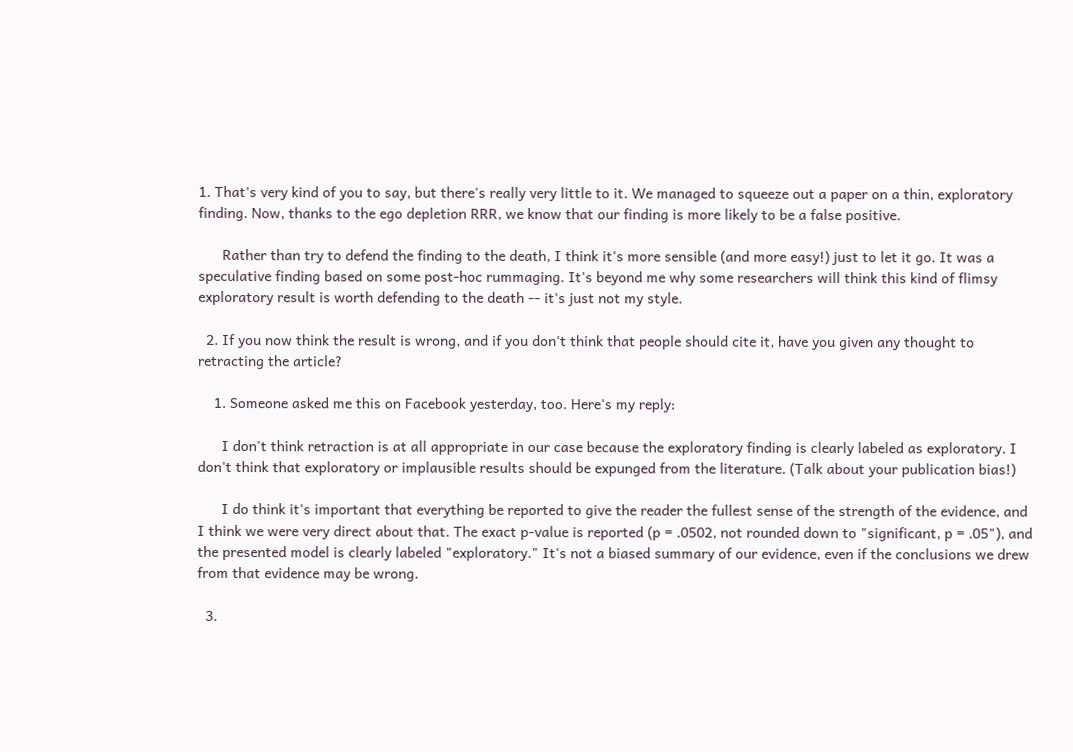1. That's very kind of you to say, but there's really very little to it. We managed to squeeze out a paper on a thin, exploratory finding. Now, thanks to the ego depletion RRR, we know that our finding is more likely to be a false positive.

      Rather than try to defend the finding to the death, I think it's more sensible (and more easy!) just to let it go. It was a speculative finding based on some post-hoc rummaging. It's beyond me why some researchers will think this kind of flimsy exploratory result is worth defending to the death -- it's just not my style.

  2. If you now think the result is wrong, and if you don't think that people should cite it, have you given any thought to retracting the article?

    1. Someone asked me this on Facebook yesterday, too. Here's my reply:

      I don't think retraction is at all appropriate in our case because the exploratory finding is clearly labeled as exploratory. I don't think that exploratory or implausible results should be expunged from the literature. (Talk about your publication bias!)

      I do think it's important that everything be reported to give the reader the fullest sense of the strength of the evidence, and I think we were very direct about that. The exact p-value is reported (p = .0502, not rounded down to "significant, p = .05"), and the presented model is clearly labeled "exploratory." It's not a biased summary of our evidence, even if the conclusions we drew from that evidence may be wrong.

  3.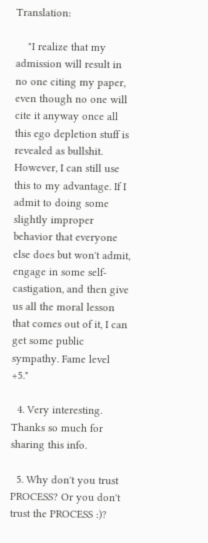Translation:

    "I realize that my admission will result in no one citing my paper, even though no one will cite it anyway once all this ego depletion stuff is revealed as bullshit. However, I can still use this to my advantage. If I admit to doing some slightly improper behavior that everyone else does but won't admit, engage in some self-castigation, and then give us all the moral lesson that comes out of it, I can get some public sympathy. Fame level +5."

  4. Very interesting. Thanks so much for sharing this info.

  5. Why don't you trust PROCESS? Or you don't trust the PROCESS :)?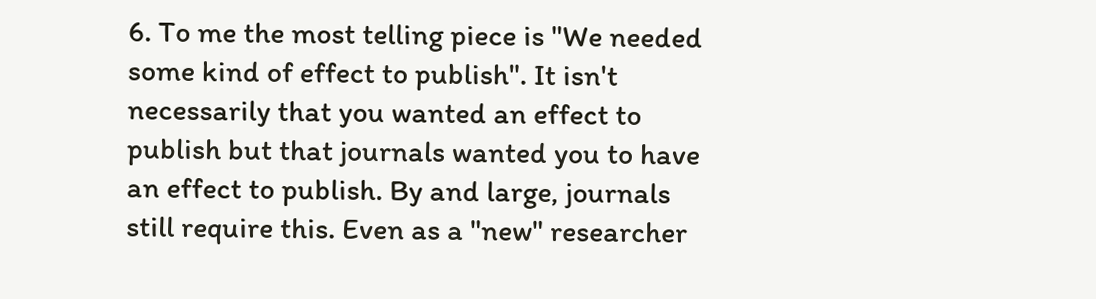6. To me the most telling piece is "We needed some kind of effect to publish". It isn't necessarily that you wanted an effect to publish but that journals wanted you to have an effect to publish. By and large, journals still require this. Even as a "new" researcher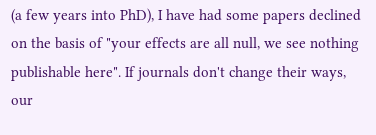(a few years into PhD), I have had some papers declined on the basis of "your effects are all null, we see nothing publishable here". If journals don't change their ways, our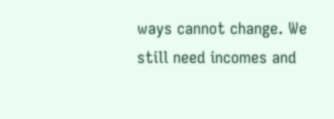ways cannot change. We still need incomes and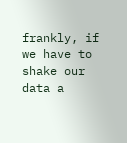frankly, if we have to shake our data a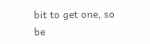bit to get one, so be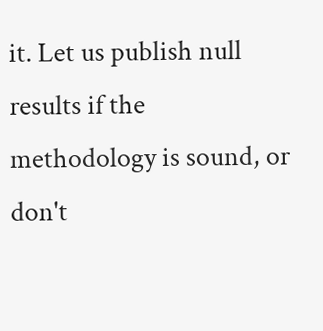it. Let us publish null results if the methodology is sound, or don't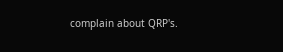complain about QRP's.